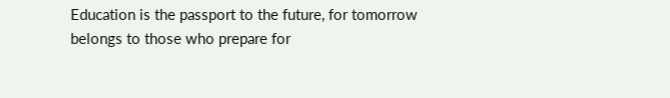Education is the passport to the future, for tomorrow belongs to those who prepare for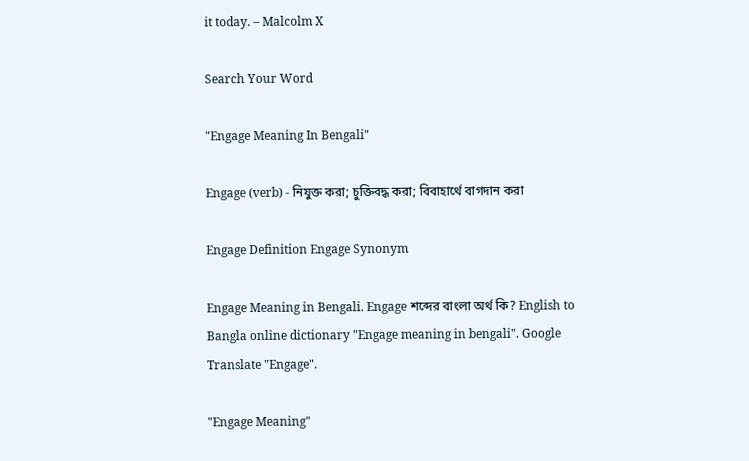it today. – Malcolm X

Search Your Word

"Engage Meaning In Bengali"

Engage (verb) - নিযুক্ত করা; চুক্তিবদ্ধ করা; বিবাহার্থে বাগদান করা

Engage Definition Engage Synonym

Engage Meaning in Bengali. Engage শব্দের বাংলা অর্থ কি? English to Bangla online dictionary "Engage meaning in bengali". Google Translate "Engage".

"Engage Meaning"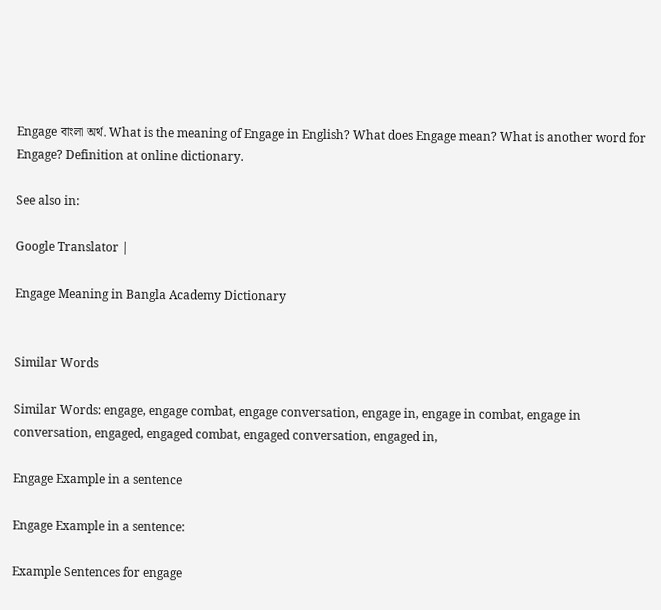Engage বাংলা অর্থ. What is the meaning of Engage in English? What does Engage mean? What is another word for Engage? Definition at online dictionary.

See also in:

Google Translator |

Engage Meaning in Bangla Academy Dictionary


Similar Words

Similar Words: engage, engage combat, engage conversation, engage in, engage in combat, engage in conversation, engaged, engaged combat, engaged conversation, engaged in,

Engage Example in a sentence

Engage Example in a sentence:

Example Sentences for engage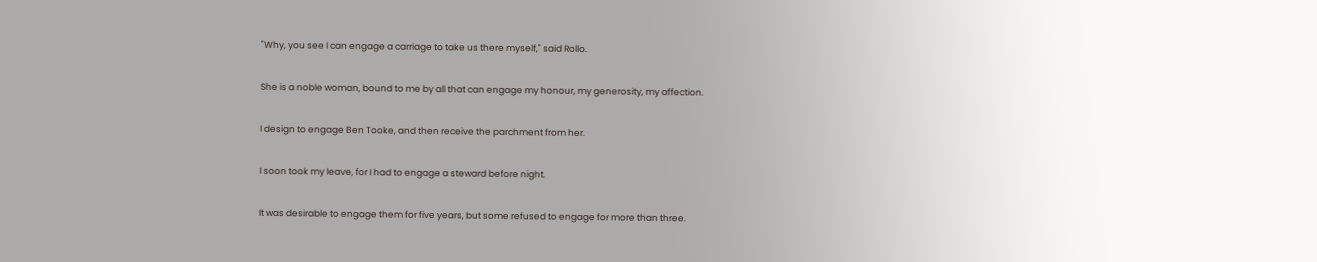"Why, you see I can engage a carriage to take us there myself," said Rollo.

She is a noble woman, bound to me by all that can engage my honour, my generosity, my affection.

I design to engage Ben Tooke, and then receive the parchment from her.

I soon took my leave, for I had to engage a steward before night.

It was desirable to engage them for five years, but some refused to engage for more than three.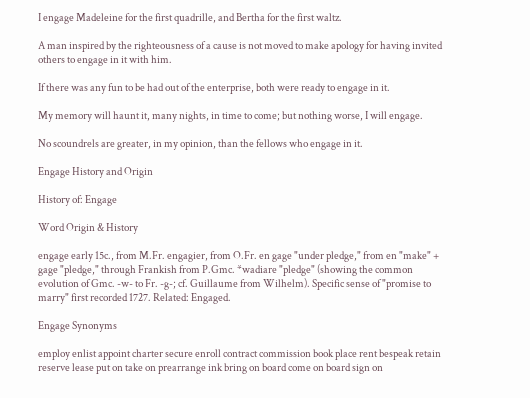I engage Madeleine for the first quadrille, and Bertha for the first waltz.

A man inspired by the righteousness of a cause is not moved to make apology for having invited others to engage in it with him.

If there was any fun to be had out of the enterprise, both were ready to engage in it.

My memory will haunt it, many nights, in time to come; but nothing worse, I will engage.

No scoundrels are greater, in my opinion, than the fellows who engage in it.

Engage History and Origin

History of: Engage

Word Origin & History

engage early 15c., from M.Fr. engagier, from O.Fr. en gage "under pledge," from en "make" + gage "pledge," through Frankish from P.Gmc. *wadiare "pledge" (showing the common evolution of Gmc. -w- to Fr. -g-; cf. Guillaume from Wilhelm). Specific sense of "promise to marry" first recorded 1727. Related: Engaged.

Engage Synonyms

employ enlist appoint charter secure enroll contract commission book place rent bespeak retain reserve lease put on take on prearrange ink bring on board come on board sign on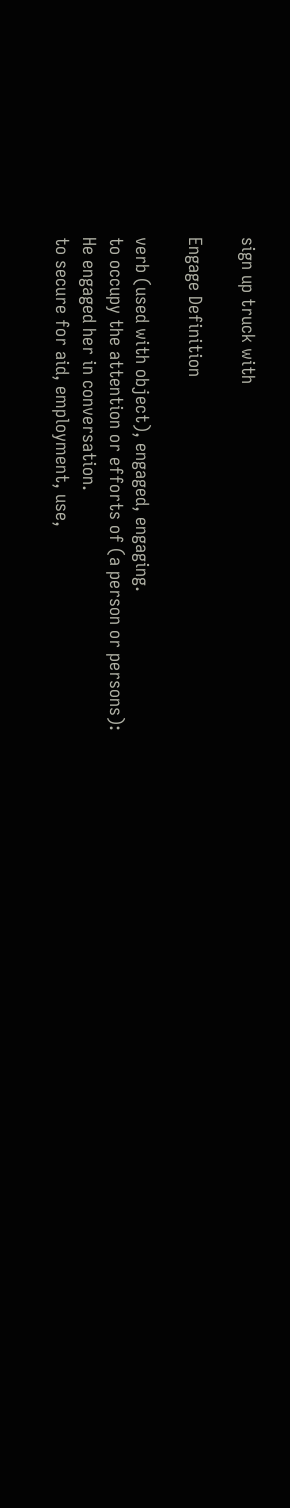sign up truck with

Engage Definition

verb (used with object), engaged, engaging.
to occupy the attention or efforts of (a person or persons):
He engaged her in conversation.
to secure for aid, employment, use,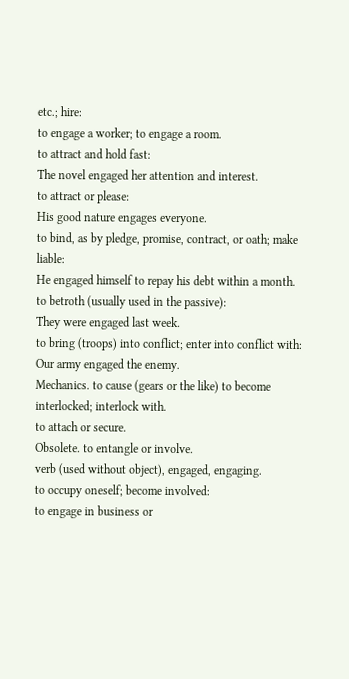etc.; hire:
to engage a worker; to engage a room.
to attract and hold fast:
The novel engaged her attention and interest.
to attract or please:
His good nature engages everyone.
to bind, as by pledge, promise, contract, or oath; make liable:
He engaged himself to repay his debt within a month.
to betroth (usually used in the passive):
They were engaged last week.
to bring (troops) into conflict; enter into conflict with:
Our army engaged the enemy.
Mechanics. to cause (gears or the like) to become interlocked; interlock with.
to attach or secure.
Obsolete. to entangle or involve.
verb (used without object), engaged, engaging.
to occupy oneself; become involved:
to engage in business or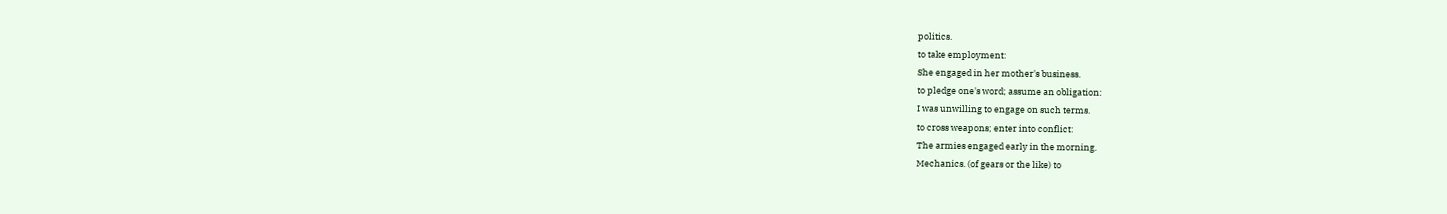politics.
to take employment:
She engaged in her mother's business.
to pledge one's word; assume an obligation:
I was unwilling to engage on such terms.
to cross weapons; enter into conflict:
The armies engaged early in the morning.
Mechanics. (of gears or the like) to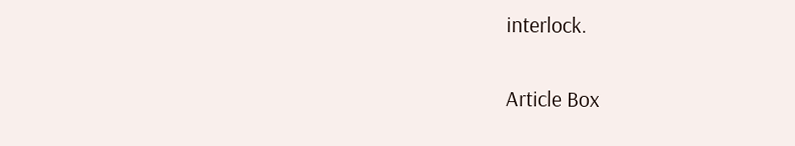interlock.

Article Box